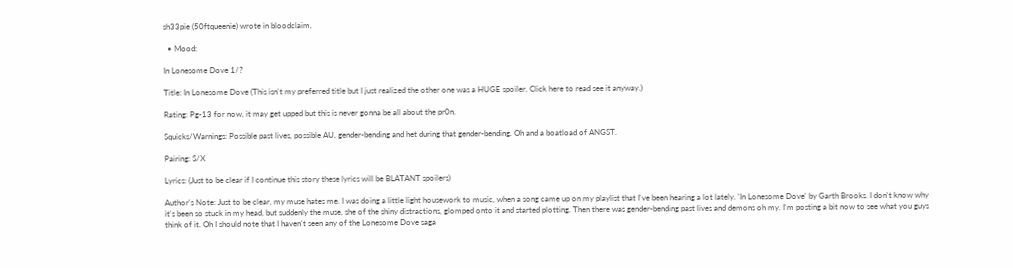sh33pie (50ftqueenie) wrote in bloodclaim,

  • Mood:

In Lonesome Dove 1/?

Title: In Lonesome Dove (This isn't my preferred title but I just realized the other one was a HUGE spoiler. Click here to read see it anyway.)

Rating: Pg-13 for now, it may get upped but this is never gonna be all about the pr0n.

Squicks/Warnings: Possible past lives, possible AU, gender-bending and het during that gender-bending. Oh and a boatload of ANGST.

Pairing: S/X

Lyrics: (Just to be clear if I continue this story these lyrics will be BLATANT spoilers)

Author's Note: Just to be clear, my muse hates me. I was doing a little light housework to music, when a song came up on my playlist that I've been hearing a lot lately. 'In Lonesome Dove' by Garth Brooks. I don't know why it's been so stuck in my head, but suddenly the muse, she of the shiny distractions, glomped onto it and started plotting. Then there was gender-bending past lives and demons oh my. I'm posting a bit now to see what you guys think of it. Oh I should note that I haven't seen any of the Lonesome Dove saga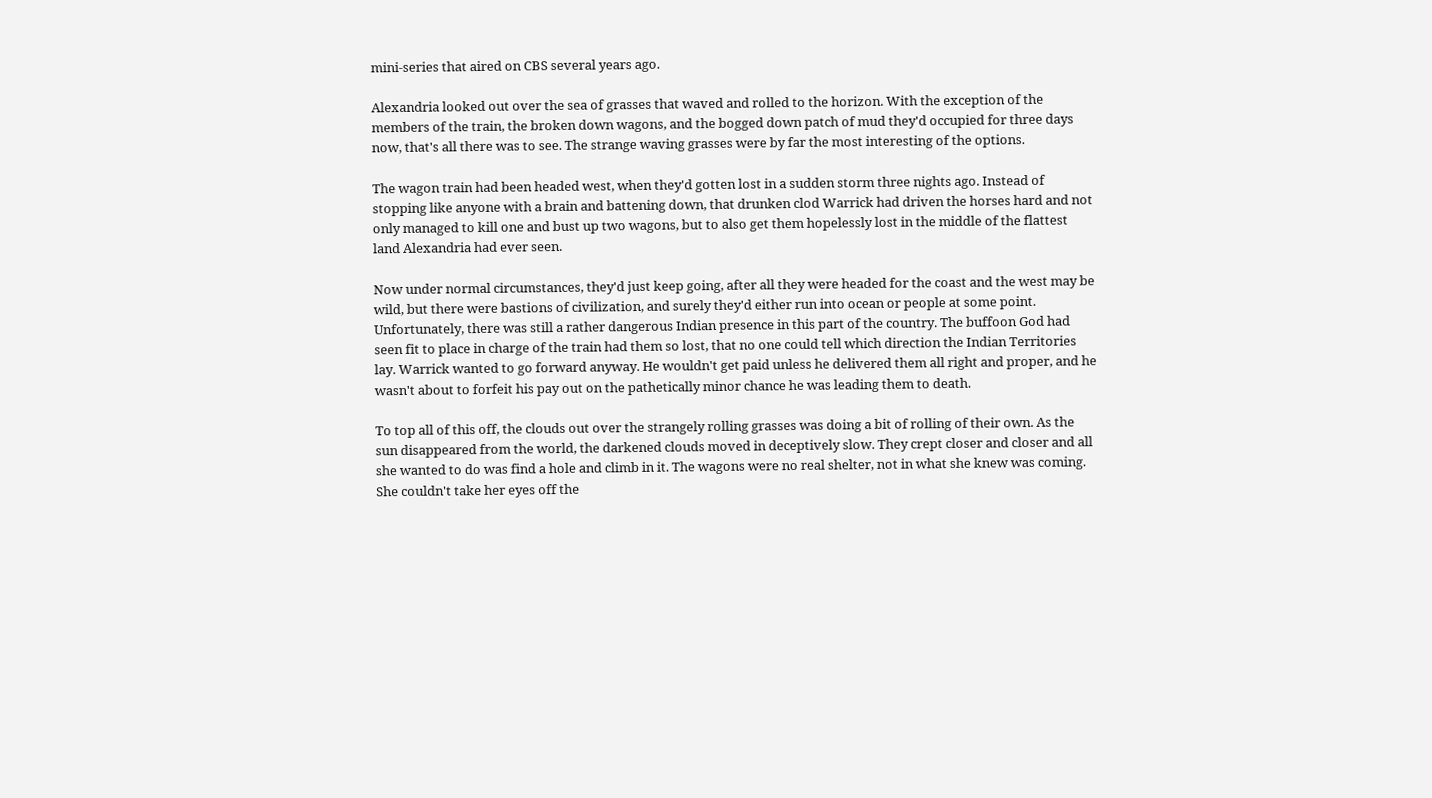mini-series that aired on CBS several years ago.

Alexandria looked out over the sea of grasses that waved and rolled to the horizon. With the exception of the members of the train, the broken down wagons, and the bogged down patch of mud they'd occupied for three days now, that's all there was to see. The strange waving grasses were by far the most interesting of the options.

The wagon train had been headed west, when they'd gotten lost in a sudden storm three nights ago. Instead of stopping like anyone with a brain and battening down, that drunken clod Warrick had driven the horses hard and not only managed to kill one and bust up two wagons, but to also get them hopelessly lost in the middle of the flattest land Alexandria had ever seen.

Now under normal circumstances, they'd just keep going, after all they were headed for the coast and the west may be wild, but there were bastions of civilization, and surely they'd either run into ocean or people at some point. Unfortunately, there was still a rather dangerous Indian presence in this part of the country. The buffoon God had seen fit to place in charge of the train had them so lost, that no one could tell which direction the Indian Territories lay. Warrick wanted to go forward anyway. He wouldn't get paid unless he delivered them all right and proper, and he wasn't about to forfeit his pay out on the pathetically minor chance he was leading them to death.

To top all of this off, the clouds out over the strangely rolling grasses was doing a bit of rolling of their own. As the sun disappeared from the world, the darkened clouds moved in deceptively slow. They crept closer and closer and all she wanted to do was find a hole and climb in it. The wagons were no real shelter, not in what she knew was coming. She couldn't take her eyes off the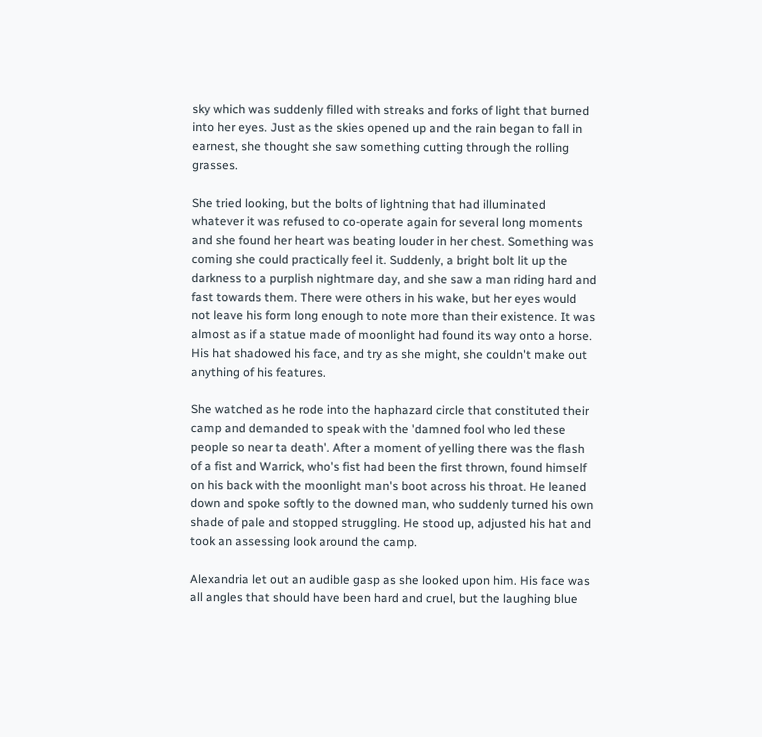sky which was suddenly filled with streaks and forks of light that burned into her eyes. Just as the skies opened up and the rain began to fall in earnest, she thought she saw something cutting through the rolling grasses.

She tried looking, but the bolts of lightning that had illuminated whatever it was refused to co-operate again for several long moments and she found her heart was beating louder in her chest. Something was coming she could practically feel it. Suddenly, a bright bolt lit up the darkness to a purplish nightmare day, and she saw a man riding hard and fast towards them. There were others in his wake, but her eyes would not leave his form long enough to note more than their existence. It was almost as if a statue made of moonlight had found its way onto a horse. His hat shadowed his face, and try as she might, she couldn't make out anything of his features.

She watched as he rode into the haphazard circle that constituted their camp and demanded to speak with the 'damned fool who led these people so near ta death'. After a moment of yelling there was the flash of a fist and Warrick, who's fist had been the first thrown, found himself on his back with the moonlight man's boot across his throat. He leaned down and spoke softly to the downed man, who suddenly turned his own shade of pale and stopped struggling. He stood up, adjusted his hat and took an assessing look around the camp.

Alexandria let out an audible gasp as she looked upon him. His face was all angles that should have been hard and cruel, but the laughing blue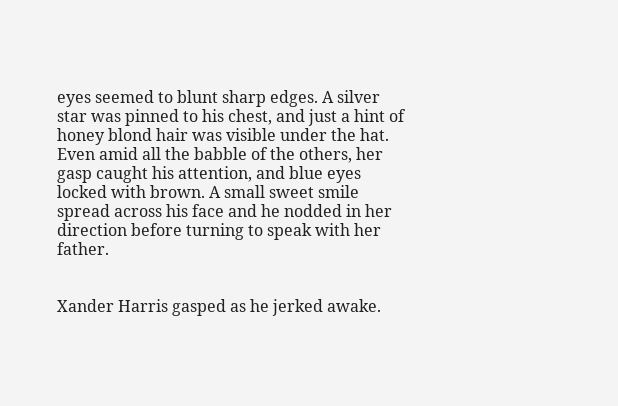eyes seemed to blunt sharp edges. A silver star was pinned to his chest, and just a hint of honey blond hair was visible under the hat. Even amid all the babble of the others, her gasp caught his attention, and blue eyes locked with brown. A small sweet smile spread across his face and he nodded in her direction before turning to speak with her father.


Xander Harris gasped as he jerked awake.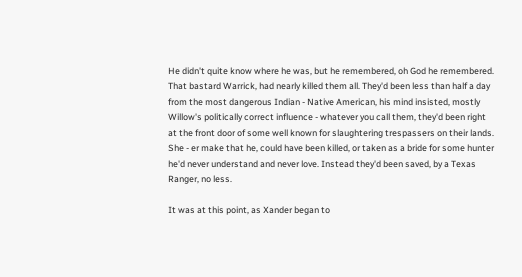He didn't quite know where he was, but he remembered, oh God he remembered. That bastard Warrick, had nearly killed them all. They'd been less than half a day from the most dangerous Indian - Native American, his mind insisted, mostly Willow's politically correct influence - whatever you call them, they'd been right at the front door of some well known for slaughtering trespassers on their lands. She - er make that he, could have been killed, or taken as a bride for some hunter he'd never understand and never love. Instead they'd been saved, by a Texas Ranger, no less.

It was at this point, as Xander began to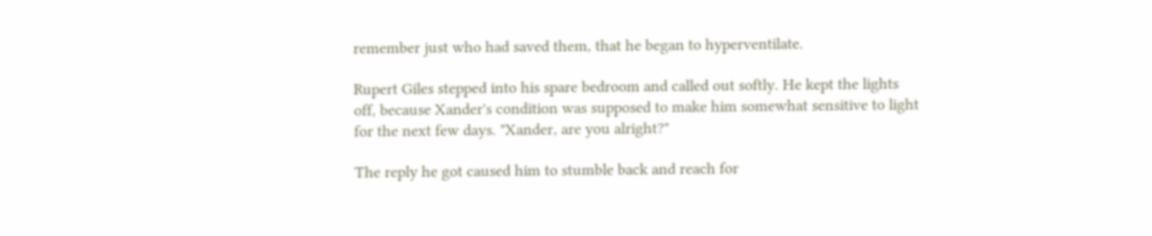remember just who had saved them, that he began to hyperventilate.

Rupert Giles stepped into his spare bedroom and called out softly. He kept the lights off, because Xander's condition was supposed to make him somewhat sensitive to light for the next few days. "Xander, are you alright?"

The reply he got caused him to stumble back and reach for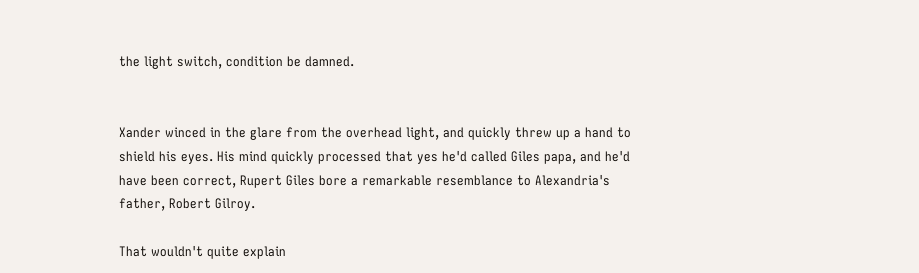the light switch, condition be damned.


Xander winced in the glare from the overhead light, and quickly threw up a hand to shield his eyes. His mind quickly processed that yes he'd called Giles papa, and he'd have been correct, Rupert Giles bore a remarkable resemblance to Alexandria's father, Robert Gilroy.

That wouldn't quite explain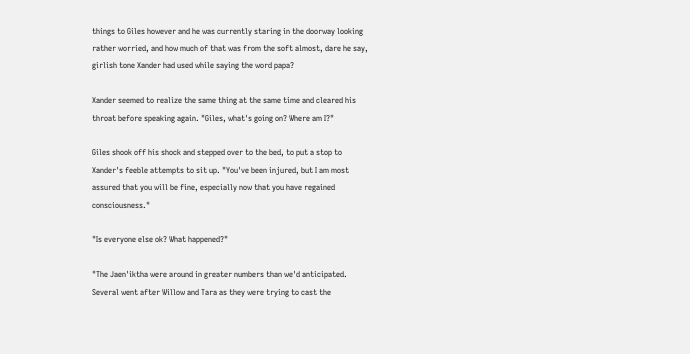things to Giles however and he was currently staring in the doorway looking rather worried, and how much of that was from the soft almost, dare he say, girlish tone Xander had used while saying the word papa?

Xander seemed to realize the same thing at the same time and cleared his throat before speaking again. "Giles, what's going on? Where am I?"

Giles shook off his shock and stepped over to the bed, to put a stop to Xander's feeble attempts to sit up. "You've been injured, but I am most assured that you will be fine, especially now that you have regained consciousness."

"Is everyone else ok? What happened?"

"The Jaen'iktha were around in greater numbers than we'd anticipated. Several went after Willow and Tara as they were trying to cast the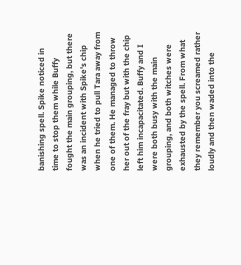banishing spell. Spike noticed in time to stop them while Buffy fought the main grouping, but there was an incident with Spike's chip when he tried to pull Tara away from one of them. He managed to throw her out of the fray but with the chip left him incapacitated. Buffy and I were both busy with the main grouping, and both witches were exhausted by the spell. From what they remember you screamed rather loudly and then waded into the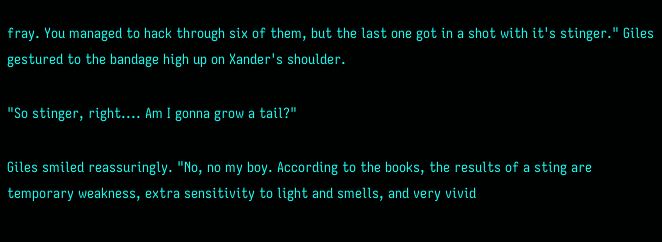fray. You managed to hack through six of them, but the last one got in a shot with it's stinger." Giles gestured to the bandage high up on Xander's shoulder.

"So stinger, right.... Am I gonna grow a tail?"

Giles smiled reassuringly. "No, no my boy. According to the books, the results of a sting are temporary weakness, extra sensitivity to light and smells, and very vivid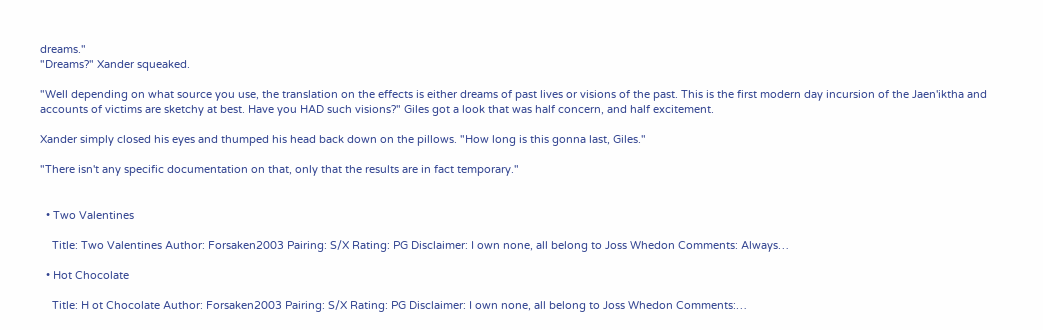dreams."
"Dreams?" Xander squeaked.

"Well depending on what source you use, the translation on the effects is either dreams of past lives or visions of the past. This is the first modern day incursion of the Jaen'iktha and accounts of victims are sketchy at best. Have you HAD such visions?" Giles got a look that was half concern, and half excitement.

Xander simply closed his eyes and thumped his head back down on the pillows. "How long is this gonna last, Giles."

"There isn't any specific documentation on that, only that the results are in fact temporary."


  • Two Valentines

    Title: Two Valentines Author: Forsaken2003 Pairing: S/X Rating: PG Disclaimer: I own none, all belong to Joss Whedon Comments: Always…

  • Hot Chocolate

    Title: H ot Chocolate Author: Forsaken2003 Pairing: S/X Rating: PG Disclaimer: I own none, all belong to Joss Whedon Comments:…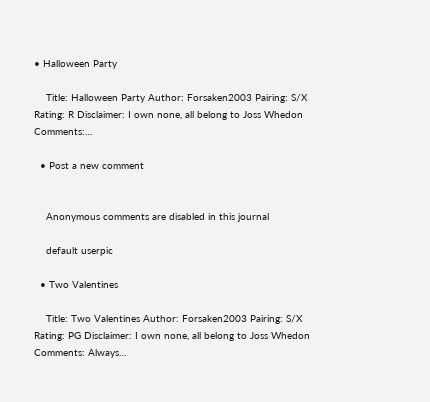• Halloween Party

    Title: Halloween Party Author: Forsaken2003 Pairing: S/X Rating: R Disclaimer: I own none, all belong to Joss Whedon Comments:…

  • Post a new comment


    Anonymous comments are disabled in this journal

    default userpic

  • Two Valentines

    Title: Two Valentines Author: Forsaken2003 Pairing: S/X Rating: PG Disclaimer: I own none, all belong to Joss Whedon Comments: Always…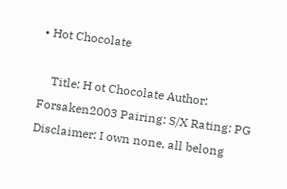• Hot Chocolate

    Title: H ot Chocolate Author: Forsaken2003 Pairing: S/X Rating: PG Disclaimer: I own none, all belong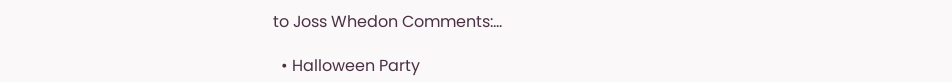to Joss Whedon Comments:…

  • Halloween Party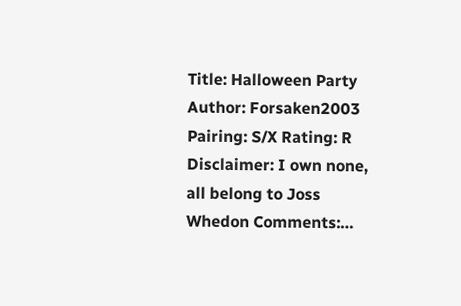Title: Halloween Party Author: Forsaken2003 Pairing: S/X Rating: R Disclaimer: I own none, all belong to Joss Whedon Comments:…